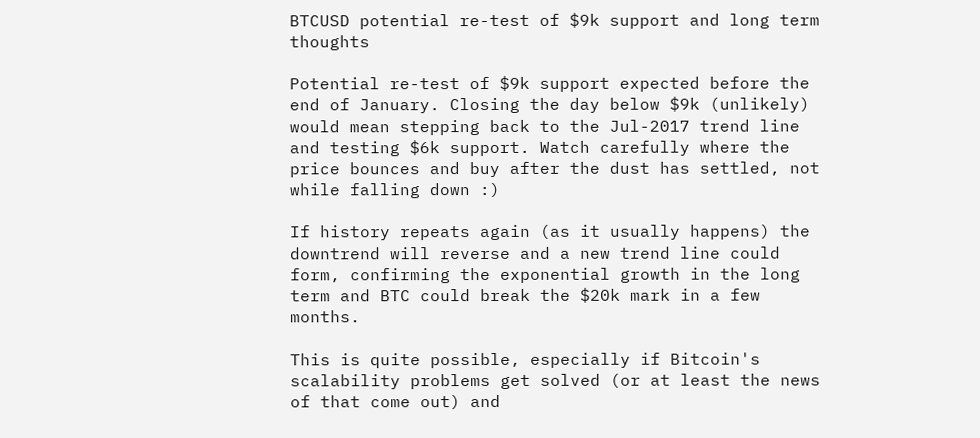BTCUSD potential re-test of $9k support and long term thoughts

Potential re-test of $9k support expected before the end of January. Closing the day below $9k (unlikely) would mean stepping back to the Jul-2017 trend line and testing $6k support. Watch carefully where the price bounces and buy after the dust has settled, not while falling down :)

If history repeats again (as it usually happens) the downtrend will reverse and a new trend line could form, confirming the exponential growth in the long term and BTC could break the $20k mark in a few months.

This is quite possible, especially if Bitcoin's scalability problems get solved (or at least the news of that come out) and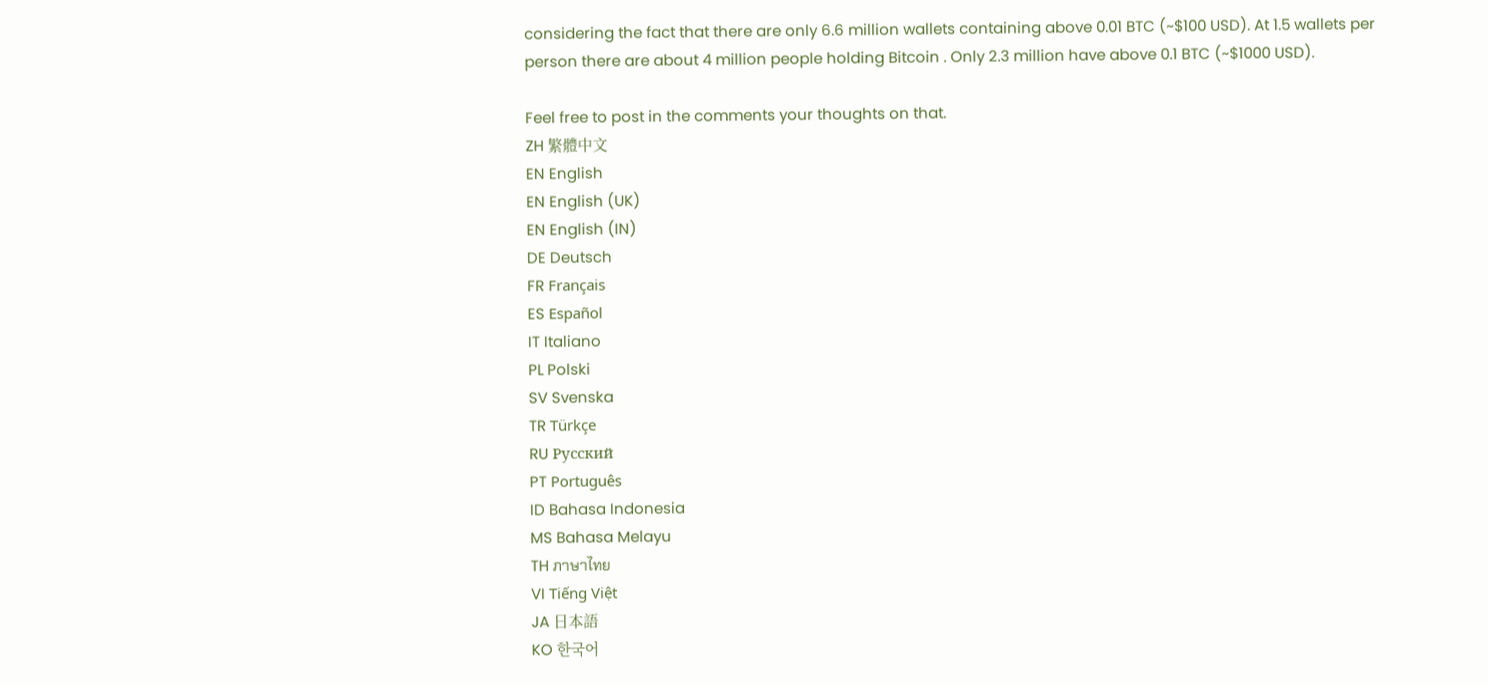considering the fact that there are only 6.6 million wallets containing above 0.01 BTC (~$100 USD). At 1.5 wallets per person there are about 4 million people holding Bitcoin . Only 2.3 million have above 0.1 BTC (~$1000 USD).

Feel free to post in the comments your thoughts on that.
ZH 繁體中文
EN English
EN English (UK)
EN English (IN)
DE Deutsch
FR Français
ES Español
IT Italiano
PL Polski
SV Svenska
TR Türkçe
RU Русский
PT Português
ID Bahasa Indonesia
MS Bahasa Melayu
TH ภาษาไทย
VI Tiếng Việt
JA 日本語
KO 한국어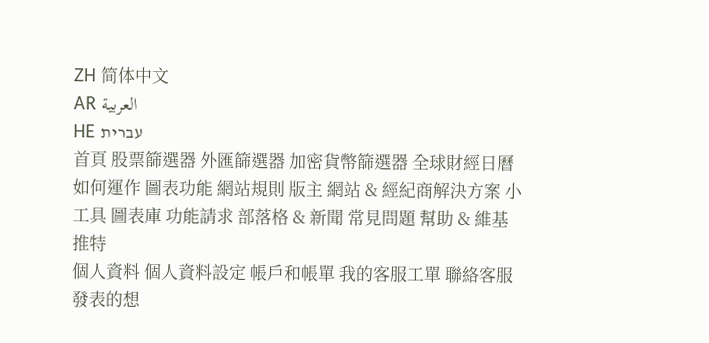ZH 简体中文
AR العربية
HE עברית
首頁 股票篩選器 外匯篩選器 加密貨幣篩選器 全球財經日曆 如何運作 圖表功能 網站規則 版主 網站 & 經紀商解決方案 小工具 圖表庫 功能請求 部落格 & 新聞 常見問題 幫助 & 維基 推特
個人資料 個人資料設定 帳戶和帳單 我的客服工單 聯絡客服 發表的想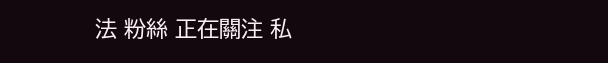法 粉絲 正在關注 私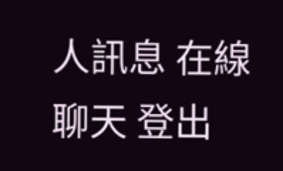人訊息 在線聊天 登出